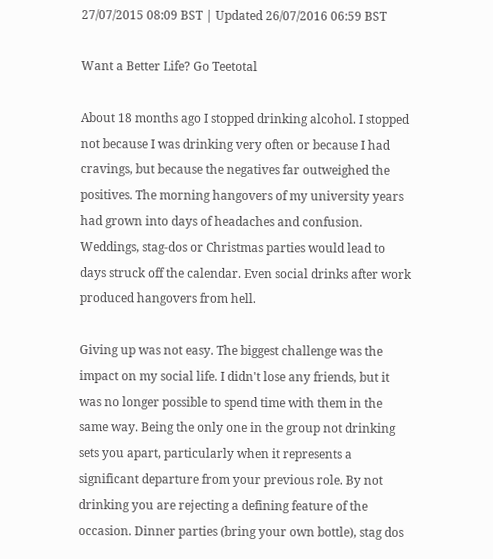27/07/2015 08:09 BST | Updated 26/07/2016 06:59 BST

Want a Better Life? Go Teetotal

About 18 months ago I stopped drinking alcohol. I stopped not because I was drinking very often or because I had cravings, but because the negatives far outweighed the positives. The morning hangovers of my university years had grown into days of headaches and confusion. Weddings, stag-dos or Christmas parties would lead to days struck off the calendar. Even social drinks after work produced hangovers from hell.

Giving up was not easy. The biggest challenge was the impact on my social life. I didn't lose any friends, but it was no longer possible to spend time with them in the same way. Being the only one in the group not drinking sets you apart, particularly when it represents a significant departure from your previous role. By not drinking you are rejecting a defining feature of the occasion. Dinner parties (bring your own bottle), stag dos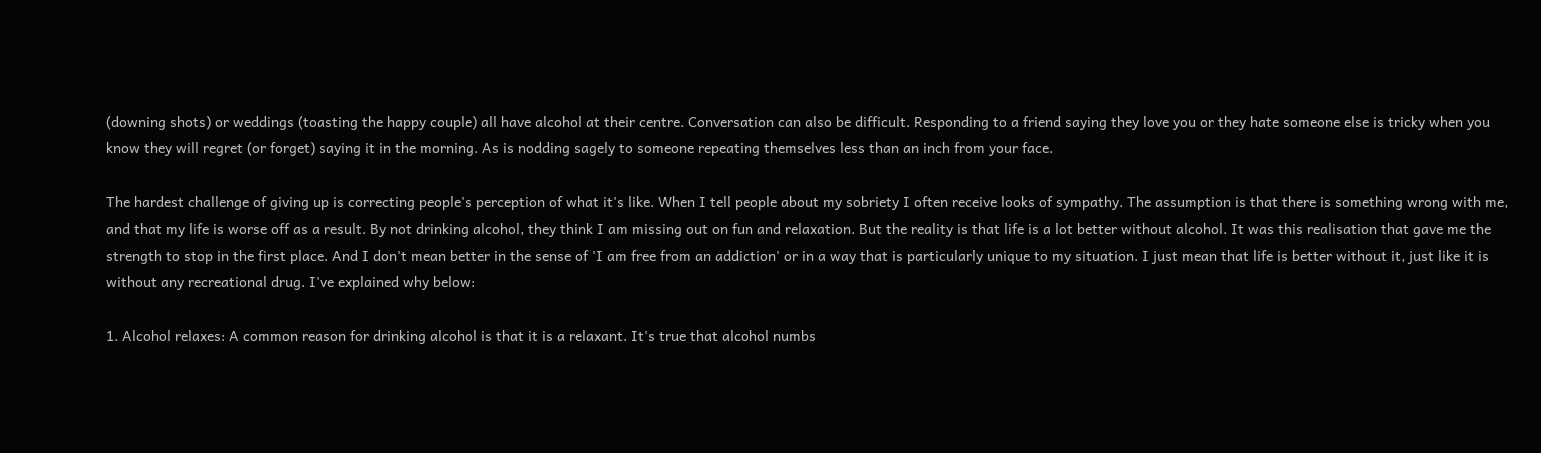(downing shots) or weddings (toasting the happy couple) all have alcohol at their centre. Conversation can also be difficult. Responding to a friend saying they love you or they hate someone else is tricky when you know they will regret (or forget) saying it in the morning. As is nodding sagely to someone repeating themselves less than an inch from your face.

The hardest challenge of giving up is correcting people's perception of what it's like. When I tell people about my sobriety I often receive looks of sympathy. The assumption is that there is something wrong with me, and that my life is worse off as a result. By not drinking alcohol, they think I am missing out on fun and relaxation. But the reality is that life is a lot better without alcohol. It was this realisation that gave me the strength to stop in the first place. And I don't mean better in the sense of 'I am free from an addiction' or in a way that is particularly unique to my situation. I just mean that life is better without it, just like it is without any recreational drug. I've explained why below:

1. Alcohol relaxes: A common reason for drinking alcohol is that it is a relaxant. It's true that alcohol numbs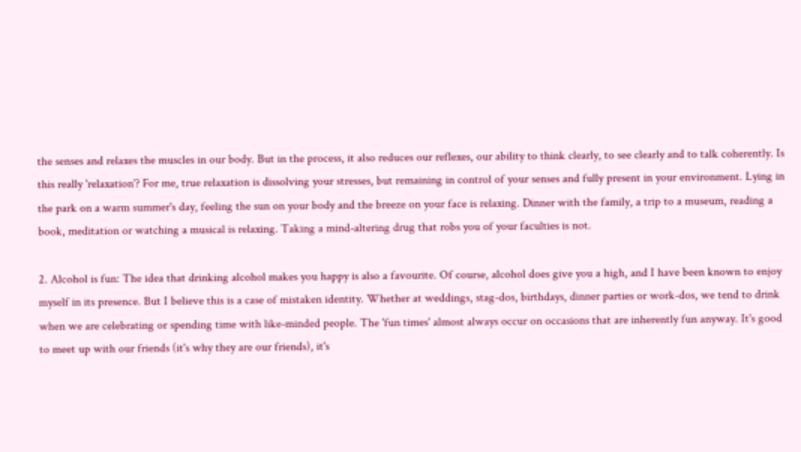the senses and relaxes the muscles in our body. But in the process, it also reduces our reflexes, our ability to think clearly, to see clearly and to talk coherently. Is this really 'relaxation'? For me, true relaxation is dissolving your stresses, but remaining in control of your senses and fully present in your environment. Lying in the park on a warm summer's day, feeling the sun on your body and the breeze on your face is relaxing. Dinner with the family, a trip to a museum, reading a book, meditation or watching a musical is relaxing. Taking a mind-altering drug that robs you of your faculties is not.

2. Alcohol is fun: The idea that drinking alcohol makes you happy is also a favourite. Of course, alcohol does give you a high, and I have been known to enjoy myself in its presence. But I believe this is a case of mistaken identity. Whether at weddings, stag-dos, birthdays, dinner parties or work-dos, we tend to drink when we are celebrating or spending time with like-minded people. The 'fun times' almost always occur on occasions that are inherently fun anyway. It's good to meet up with our friends (it's why they are our friends), it's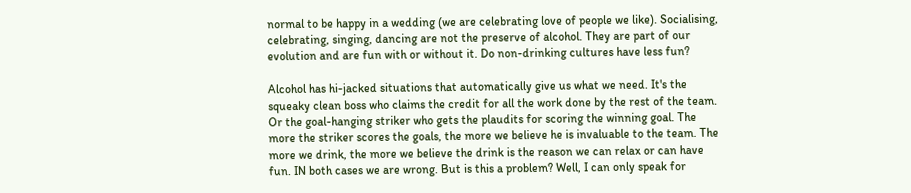normal to be happy in a wedding (we are celebrating love of people we like). Socialising, celebrating, singing, dancing are not the preserve of alcohol. They are part of our evolution and are fun with or without it. Do non-drinking cultures have less fun?

Alcohol has hi-jacked situations that automatically give us what we need. It's the squeaky clean boss who claims the credit for all the work done by the rest of the team. Or the goal-hanging striker who gets the plaudits for scoring the winning goal. The more the striker scores the goals, the more we believe he is invaluable to the team. The more we drink, the more we believe the drink is the reason we can relax or can have fun. IN both cases we are wrong. But is this a problem? Well, I can only speak for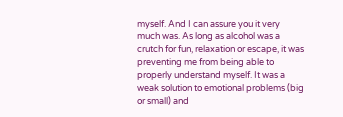myself. And I can assure you it very much was. As long as alcohol was a crutch for fun, relaxation or escape, it was preventing me from being able to properly understand myself. It was a weak solution to emotional problems (big or small) and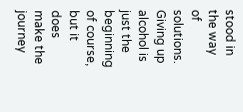stood in the way of solutions. Giving up alcohol is just the beginning of course, but it does make the journey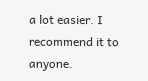a lot easier. I recommend it to anyone.